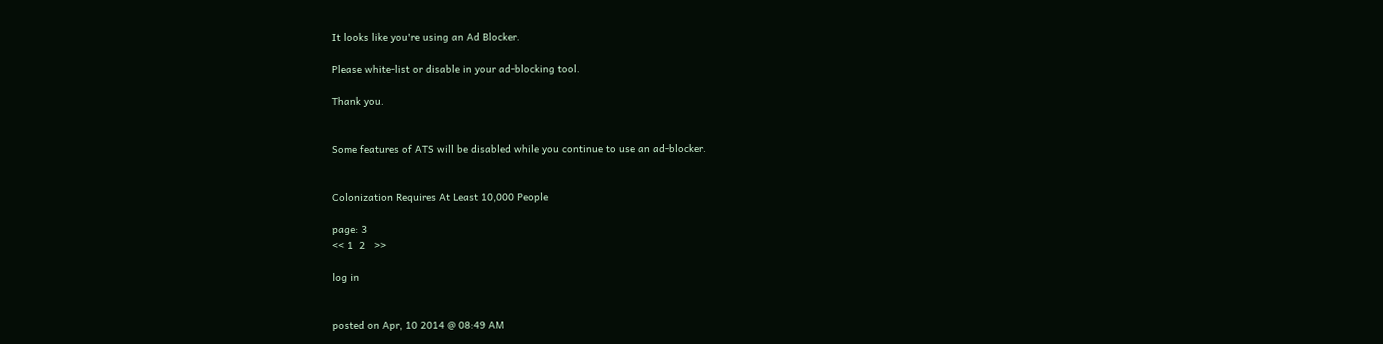It looks like you're using an Ad Blocker.

Please white-list or disable in your ad-blocking tool.

Thank you.


Some features of ATS will be disabled while you continue to use an ad-blocker.


Colonization Requires At Least 10,000 People

page: 3
<< 1  2   >>

log in


posted on Apr, 10 2014 @ 08:49 AM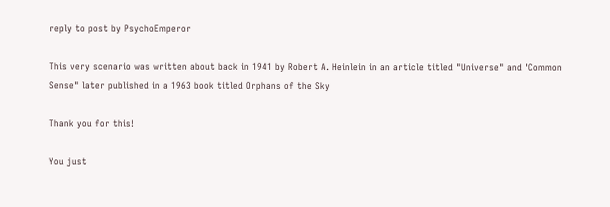reply to post by PsychoEmperor

This very scenario was written about back in 1941 by Robert A. Heinlein in an article titled "Universe" and 'Common Sense" later published in a 1963 book titled Orphans of the Sky

Thank you for this!

You just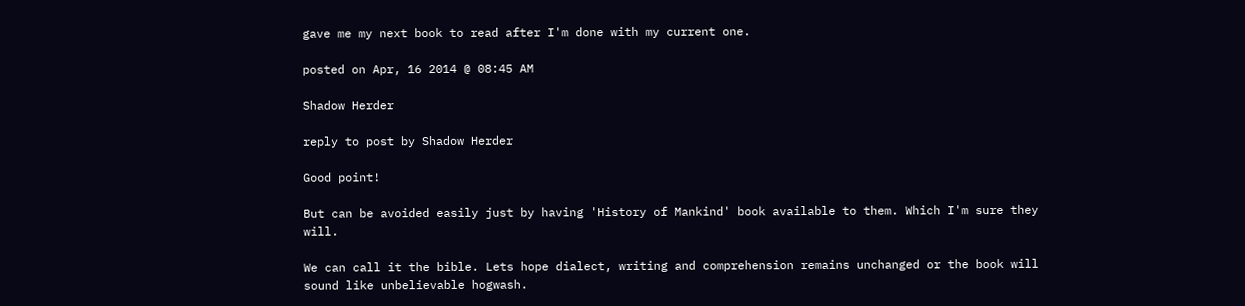gave me my next book to read after I'm done with my current one.

posted on Apr, 16 2014 @ 08:45 AM

Shadow Herder

reply to post by Shadow Herder

Good point!

But can be avoided easily just by having 'History of Mankind' book available to them. Which I'm sure they will.

We can call it the bible. Lets hope dialect, writing and comprehension remains unchanged or the book will sound like unbelievable hogwash.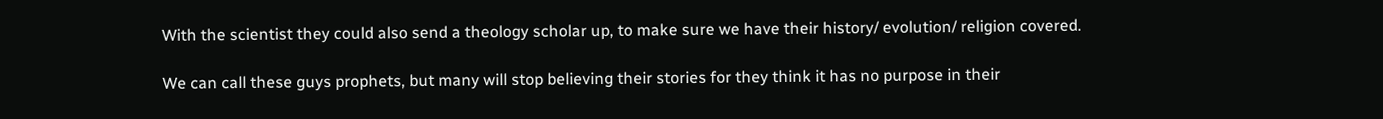With the scientist they could also send a theology scholar up, to make sure we have their history/ evolution/ religion covered.

We can call these guys prophets, but many will stop believing their stories for they think it has no purpose in their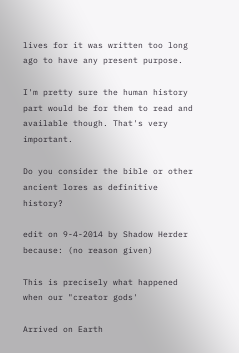lives for it was written too long ago to have any present purpose.

I'm pretty sure the human history part would be for them to read and available though. That's very important.

Do you consider the bible or other ancient lores as definitive history?

edit on 9-4-2014 by Shadow Herder because: (no reason given)

This is precisely what happened when our "creator gods'

Arrived on Earth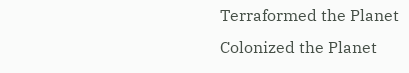Terraformed the Planet
Colonized the Planet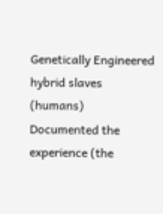Genetically Engineered hybrid slaves (humans)
Documented the experience (the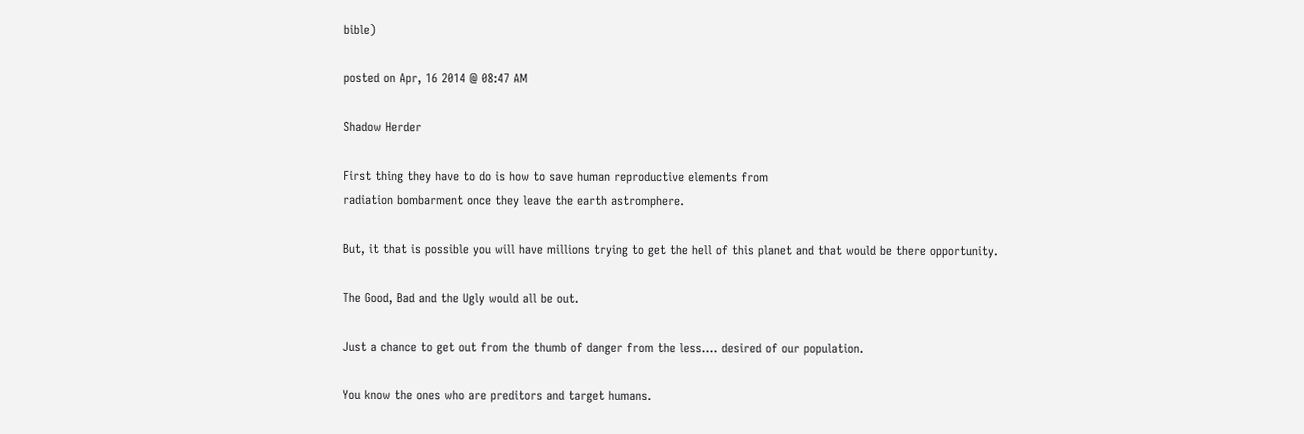bible)

posted on Apr, 16 2014 @ 08:47 AM

Shadow Herder

First thing they have to do is how to save human reproductive elements from
radiation bombarment once they leave the earth astromphere.

But, it that is possible you will have millions trying to get the hell of this planet and that would be there opportunity.

The Good, Bad and the Ugly would all be out.

Just a chance to get out from the thumb of danger from the less.... desired of our population.

You know the ones who are preditors and target humans.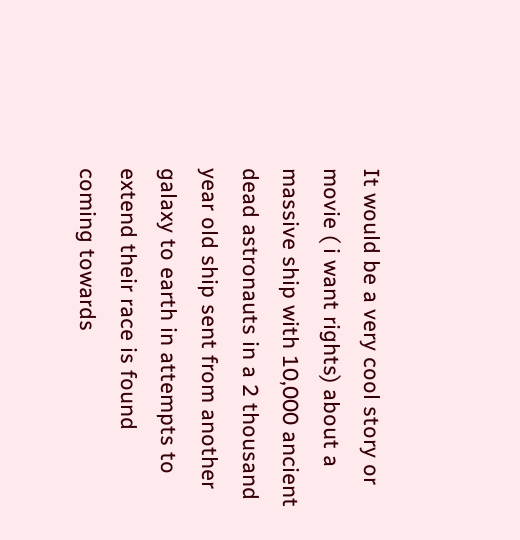It would be a very cool story or movie ( i want rights) about a massive ship with 10,000 ancient dead astronauts in a 2 thousand year old ship sent from another galaxy to earth in attempts to extend their race is found coming towards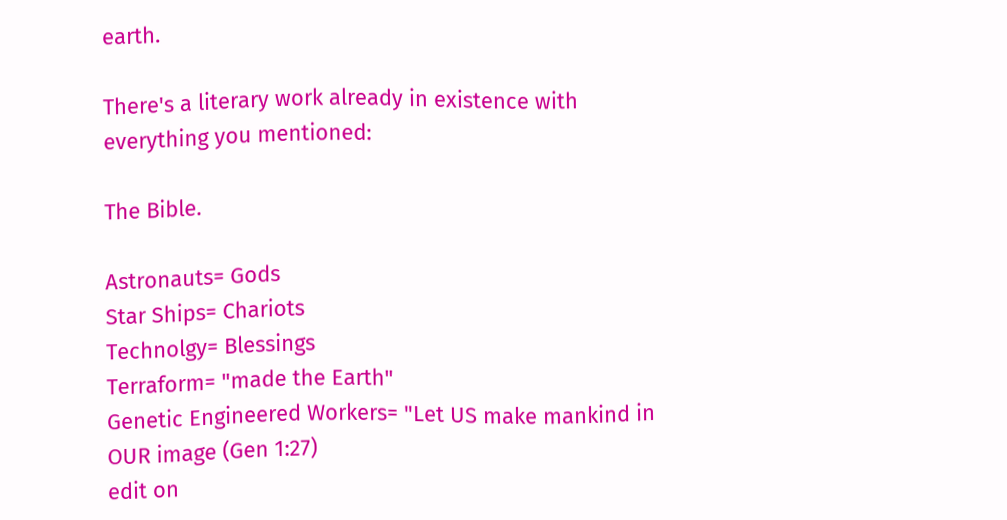earth.

There's a literary work already in existence with everything you mentioned:

The Bible.

Astronauts= Gods
Star Ships= Chariots
Technolgy= Blessings
Terraform= "made the Earth"
Genetic Engineered Workers= "Let US make mankind in OUR image (Gen 1:27)
edit on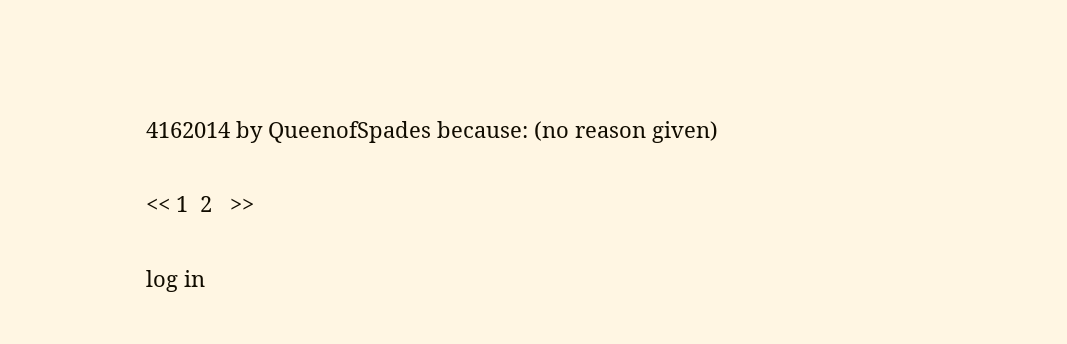4162014 by QueenofSpades because: (no reason given)

<< 1  2   >>

log in